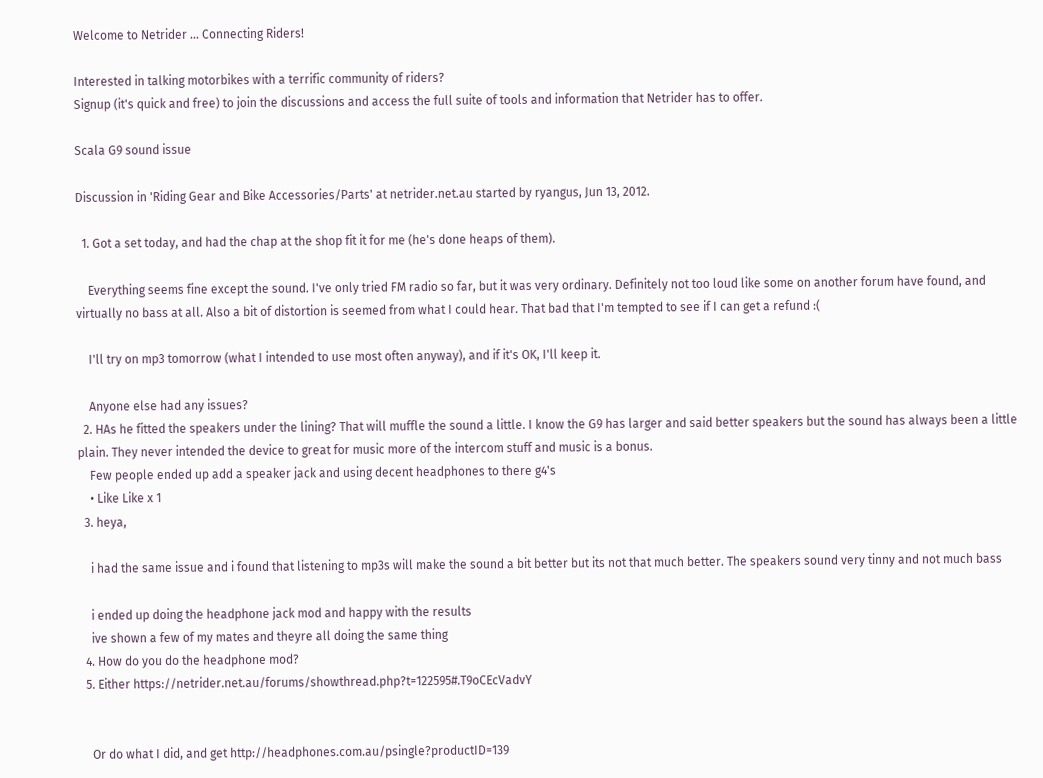Welcome to Netrider ... Connecting Riders!

Interested in talking motorbikes with a terrific community of riders?
Signup (it's quick and free) to join the discussions and access the full suite of tools and information that Netrider has to offer.

Scala G9 sound issue

Discussion in 'Riding Gear and Bike Accessories/Parts' at netrider.net.au started by ryangus, Jun 13, 2012.

  1. Got a set today, and had the chap at the shop fit it for me (he's done heaps of them).

    Everything seems fine except the sound. I've only tried FM radio so far, but it was very ordinary. Definitely not too loud like some on another forum have found, and virtually no bass at all. Also a bit of distortion is seemed from what I could hear. That bad that I'm tempted to see if I can get a refund :(

    I'll try on mp3 tomorrow (what I intended to use most often anyway), and if it's OK, I'll keep it.

    Anyone else had any issues?
  2. HAs he fitted the speakers under the lining? That will muffle the sound a little. I know the G9 has larger and said better speakers but the sound has always been a little plain. They never intended the device to great for music more of the intercom stuff and music is a bonus.
    Few people ended up add a speaker jack and using decent headphones to there g4's
    • Like Like x 1
  3. heya,

    i had the same issue and i found that listening to mp3s will make the sound a bit better but its not that much better. The speakers sound very tinny and not much bass

    i ended up doing the headphone jack mod and happy with the results
    ive shown a few of my mates and theyre all doing the same thing
  4. How do you do the headphone mod?
  5. Either https://netrider.net.au/forums/showthread.php?t=122595#.T9oCEcVadvY


    Or do what I did, and get http://headphones.com.au/psingle?productID=139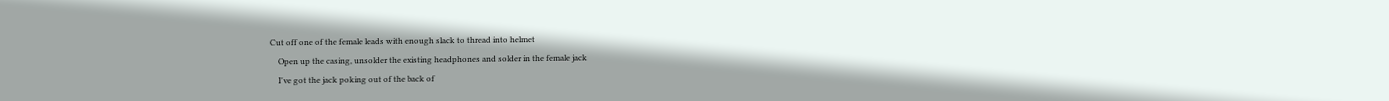Cut off one of the female leads with enough slack to thread into helmet
    Open up the casing, unsolder the existing headphones and solder in the female jack
    I've got the jack poking out of the back of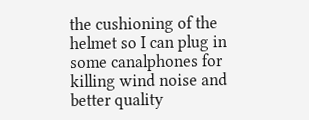the cushioning of the helmet so I can plug in some canalphones for killing wind noise and better quality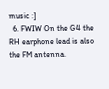music :]
  6. FWIW On the G4 the RH earphone lead is also the FM antenna.